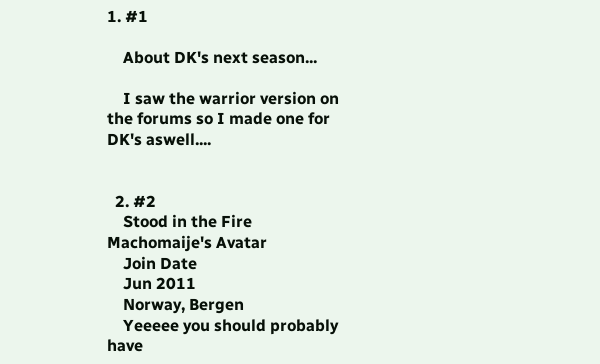1. #1

    About DK's next season...

    I saw the warrior version on the forums so I made one for DK's aswell....


  2. #2
    Stood in the Fire Machomaije's Avatar
    Join Date
    Jun 2011
    Norway, Bergen
    Yeeeee you should probably have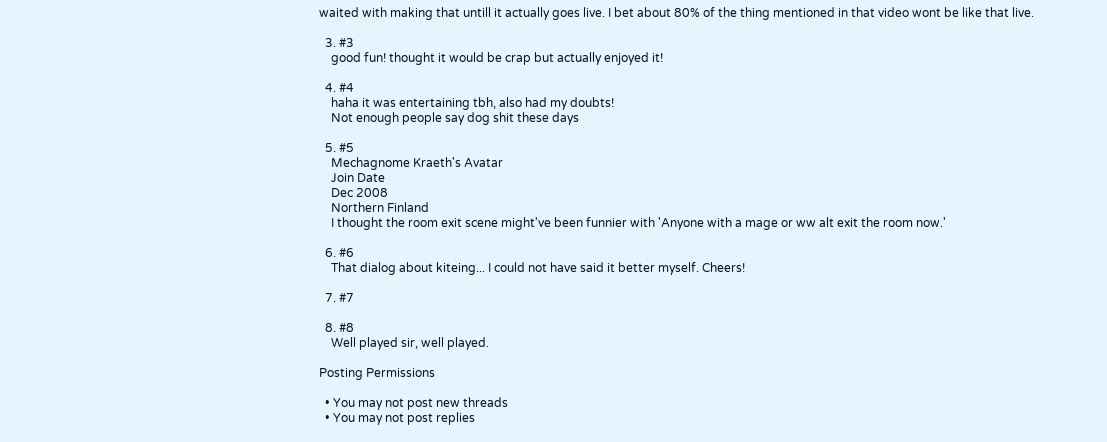waited with making that untill it actually goes live. I bet about 80% of the thing mentioned in that video wont be like that live.

  3. #3
    good fun! thought it would be crap but actually enjoyed it!

  4. #4
    haha it was entertaining tbh, also had my doubts!
    Not enough people say dog shit these days

  5. #5
    Mechagnome Kraeth's Avatar
    Join Date
    Dec 2008
    Northern Finland
    I thought the room exit scene might've been funnier with 'Anyone with a mage or ww alt exit the room now.'

  6. #6
    That dialog about kiteing... I could not have said it better myself. Cheers!

  7. #7

  8. #8
    Well played sir, well played.

Posting Permissions

  • You may not post new threads
  • You may not post replies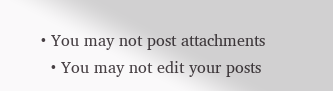• You may not post attachments
  • You may not edit your posts